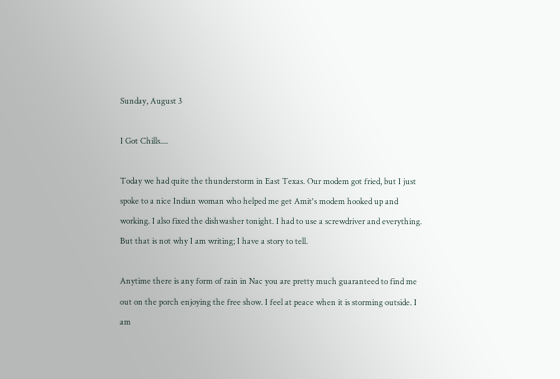Sunday, August 3

I Got Chills....

Today we had quite the thunderstorm in East Texas. Our modem got fried, but I just spoke to a nice Indian woman who helped me get Amit's modem hooked up and working. I also fixed the dishwasher tonight. I had to use a screwdriver and everything. But that is not why I am writing; I have a story to tell.

Anytime there is any form of rain in Nac you are pretty much guaranteed to find me out on the porch enjoying the free show. I feel at peace when it is storming outside. I am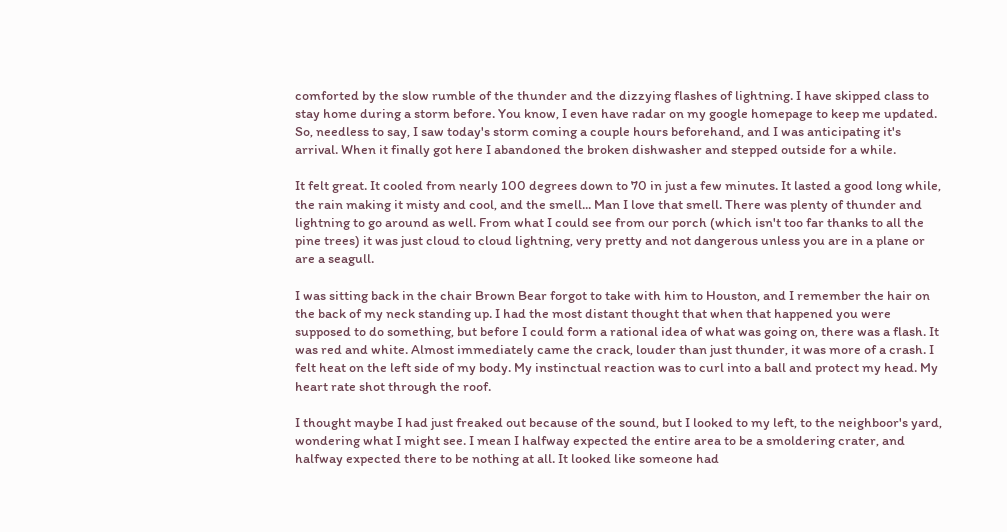comforted by the slow rumble of the thunder and the dizzying flashes of lightning. I have skipped class to stay home during a storm before. You know, I even have radar on my google homepage to keep me updated. So, needless to say, I saw today's storm coming a couple hours beforehand, and I was anticipating it's arrival. When it finally got here I abandoned the broken dishwasher and stepped outside for a while.

It felt great. It cooled from nearly 100 degrees down to 70 in just a few minutes. It lasted a good long while, the rain making it misty and cool, and the smell... Man I love that smell. There was plenty of thunder and lightning to go around as well. From what I could see from our porch (which isn't too far thanks to all the pine trees) it was just cloud to cloud lightning, very pretty and not dangerous unless you are in a plane or are a seagull.

I was sitting back in the chair Brown Bear forgot to take with him to Houston, and I remember the hair on the back of my neck standing up. I had the most distant thought that when that happened you were supposed to do something, but before I could form a rational idea of what was going on, there was a flash. It was red and white. Almost immediately came the crack, louder than just thunder, it was more of a crash. I felt heat on the left side of my body. My instinctual reaction was to curl into a ball and protect my head. My heart rate shot through the roof.

I thought maybe I had just freaked out because of the sound, but I looked to my left, to the neighboor's yard, wondering what I might see. I mean I halfway expected the entire area to be a smoldering crater, and halfway expected there to be nothing at all. It looked like someone had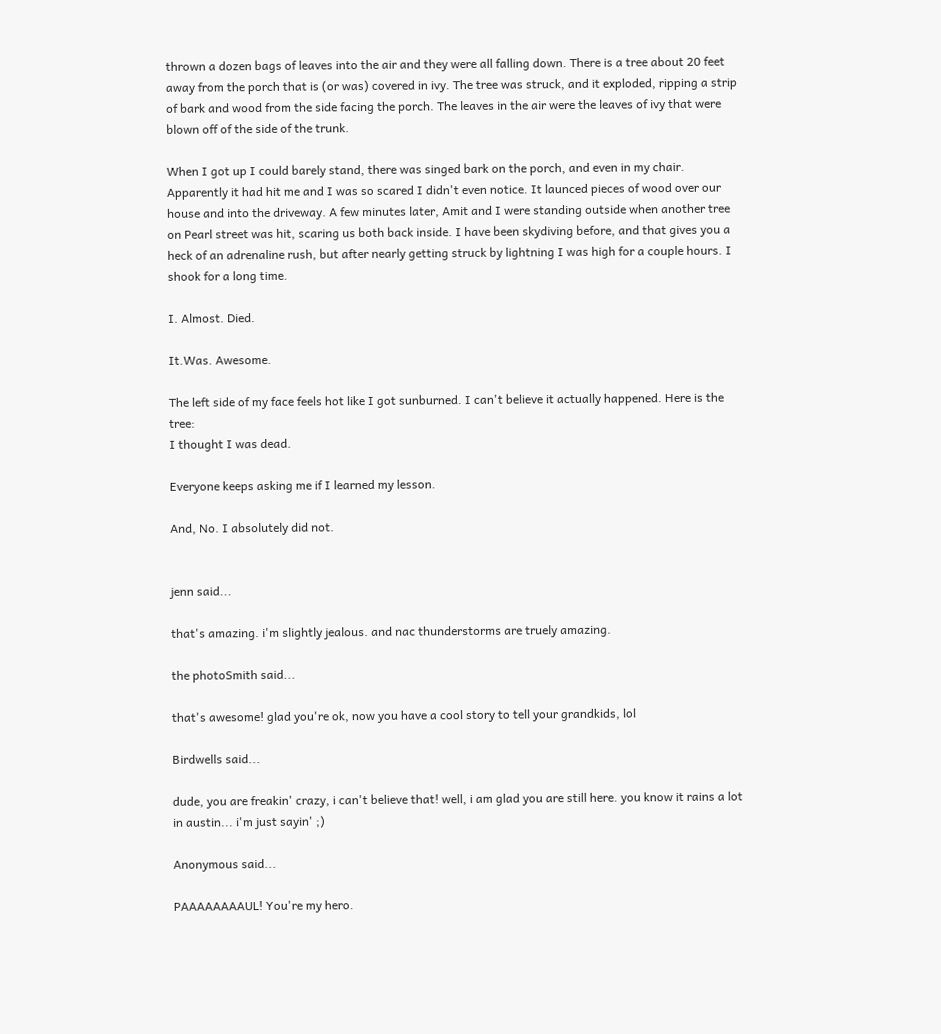thrown a dozen bags of leaves into the air and they were all falling down. There is a tree about 20 feet away from the porch that is (or was) covered in ivy. The tree was struck, and it exploded, ripping a strip of bark and wood from the side facing the porch. The leaves in the air were the leaves of ivy that were blown off of the side of the trunk.

When I got up I could barely stand, there was singed bark on the porch, and even in my chair. Apparently it had hit me and I was so scared I didn't even notice. It launced pieces of wood over our house and into the driveway. A few minutes later, Amit and I were standing outside when another tree on Pearl street was hit, scaring us both back inside. I have been skydiving before, and that gives you a heck of an adrenaline rush, but after nearly getting struck by lightning I was high for a couple hours. I shook for a long time.

I. Almost. Died.

It.Was. Awesome.

The left side of my face feels hot like I got sunburned. I can't believe it actually happened. Here is the tree:
I thought I was dead.

Everyone keeps asking me if I learned my lesson.

And, No. I absolutely did not.


jenn said...

that's amazing. i'm slightly jealous. and nac thunderstorms are truely amazing.

the photoSmith said...

that's awesome! glad you're ok, now you have a cool story to tell your grandkids, lol

Birdwells said...

dude, you are freakin' crazy, i can't believe that! well, i am glad you are still here. you know it rains a lot in austin... i'm just sayin' ;)

Anonymous said...

PAAAAAAAAUL! You're my hero.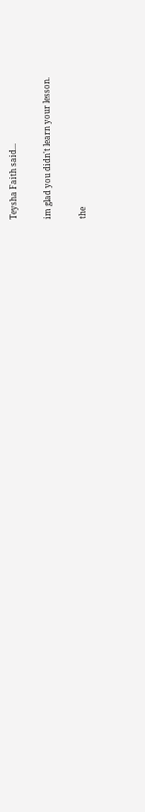Teysha Faith said...

im glad you didn't learn your lesson.

the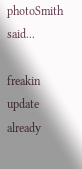photoSmith said...

freakin update already